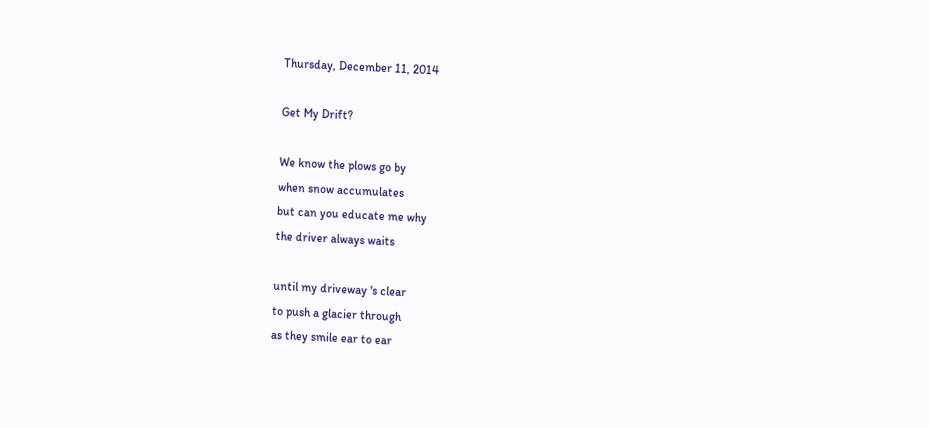Thursday, December 11, 2014

Get My Drift?

We know the plows go by
when snow accumulates
but can you educate me why
the driver always waits

until my driveway 's clear
to push a glacier through
as they smile ear to ear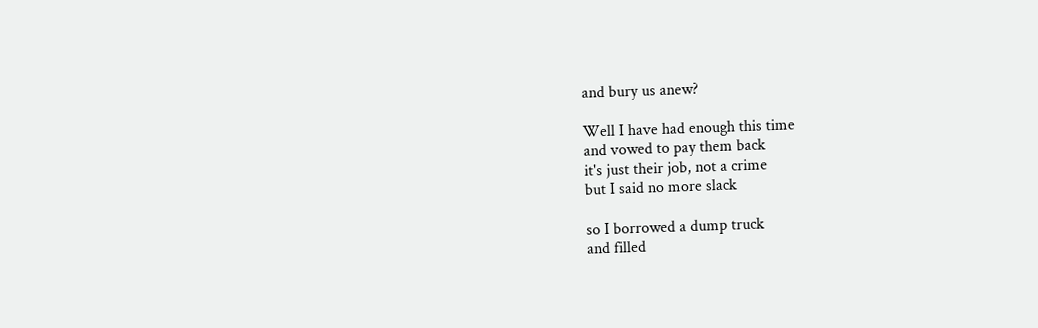and bury us anew?

Well I have had enough this time
and vowed to pay them back
it's just their job, not a crime
but I said no more slack

so I borrowed a dump truck
and filled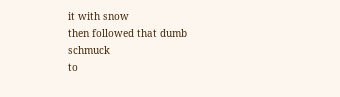it with snow
then followed that dumb schmuck
to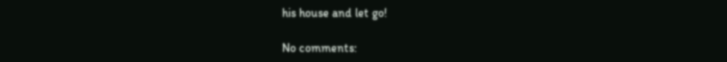his house and let go!

No comments: